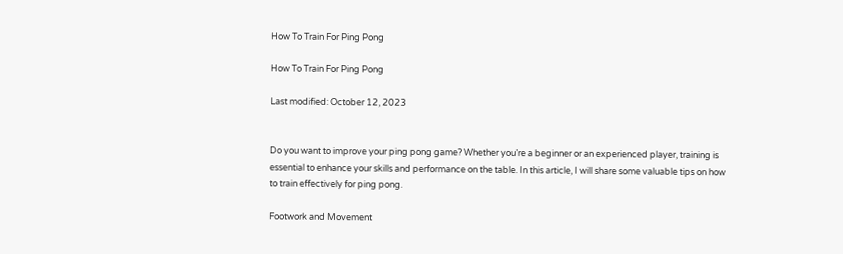How To Train For Ping Pong

How To Train For Ping Pong

Last modified: October 12, 2023


Do you want to improve your ping pong game? Whether you’re a beginner or an experienced player, training is essential to enhance your skills and performance on the table. In this article, I will share some valuable tips on how to train effectively for ping pong.

Footwork and Movement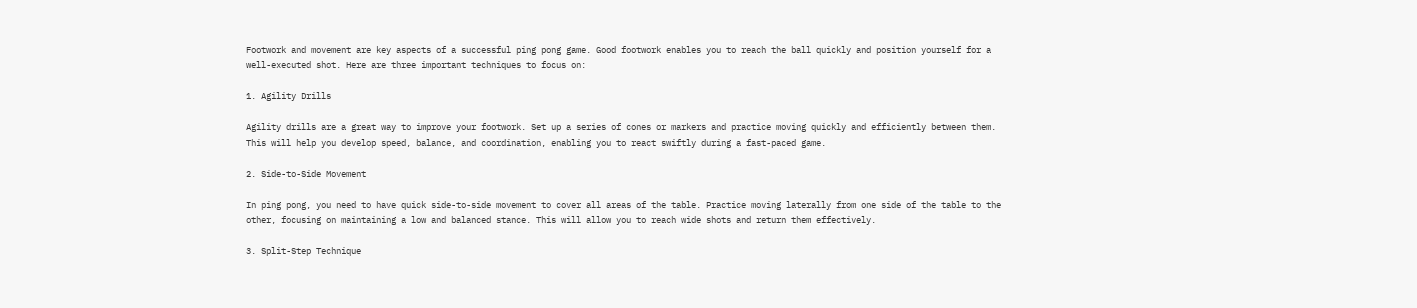Footwork and movement are key aspects of a successful ping pong game. Good footwork enables you to reach the ball quickly and position yourself for a well-executed shot. Here are three important techniques to focus on:

1. Agility Drills

Agility drills are a great way to improve your footwork. Set up a series of cones or markers and practice moving quickly and efficiently between them. This will help you develop speed, balance, and coordination, enabling you to react swiftly during a fast-paced game.

2. Side-to-Side Movement

In ping pong, you need to have quick side-to-side movement to cover all areas of the table. Practice moving laterally from one side of the table to the other, focusing on maintaining a low and balanced stance. This will allow you to reach wide shots and return them effectively.

3. Split-Step Technique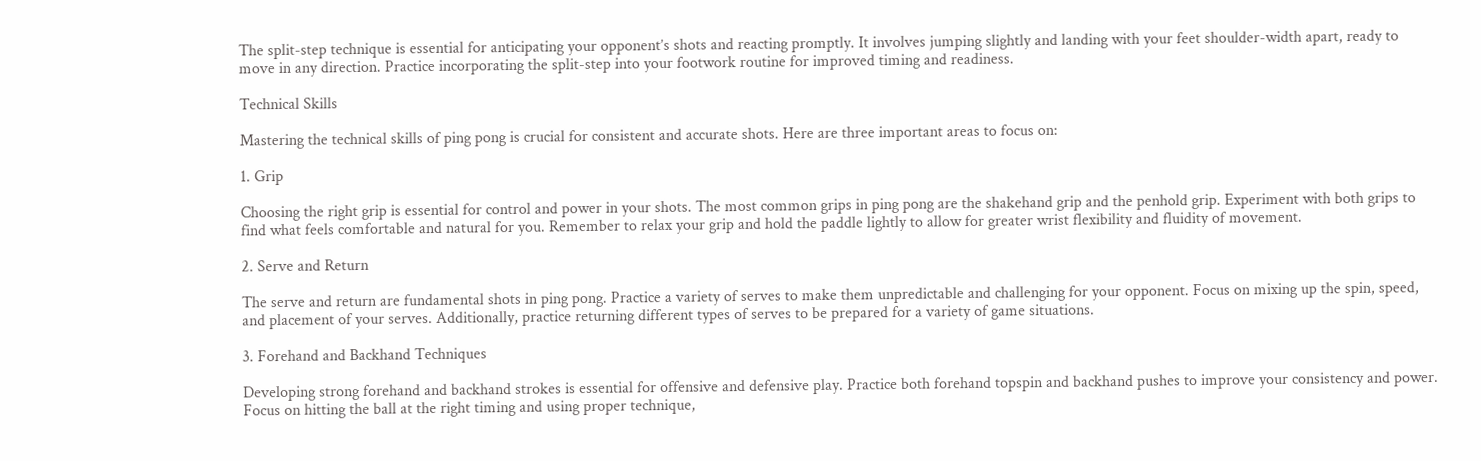The split-step technique is essential for anticipating your opponent’s shots and reacting promptly. It involves jumping slightly and landing with your feet shoulder-width apart, ready to move in any direction. Practice incorporating the split-step into your footwork routine for improved timing and readiness.

Technical Skills

Mastering the technical skills of ping pong is crucial for consistent and accurate shots. Here are three important areas to focus on:

1. Grip

Choosing the right grip is essential for control and power in your shots. The most common grips in ping pong are the shakehand grip and the penhold grip. Experiment with both grips to find what feels comfortable and natural for you. Remember to relax your grip and hold the paddle lightly to allow for greater wrist flexibility and fluidity of movement.

2. Serve and Return

The serve and return are fundamental shots in ping pong. Practice a variety of serves to make them unpredictable and challenging for your opponent. Focus on mixing up the spin, speed, and placement of your serves. Additionally, practice returning different types of serves to be prepared for a variety of game situations.

3. Forehand and Backhand Techniques

Developing strong forehand and backhand strokes is essential for offensive and defensive play. Practice both forehand topspin and backhand pushes to improve your consistency and power. Focus on hitting the ball at the right timing and using proper technique,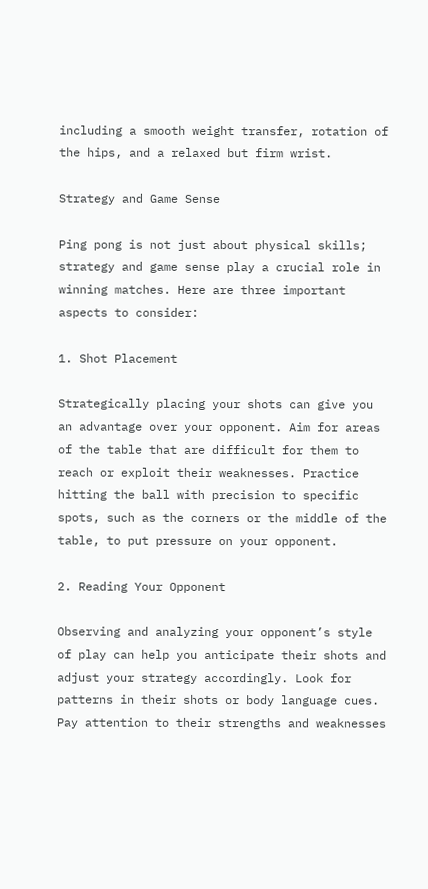including a smooth weight transfer, rotation of the hips, and a relaxed but firm wrist.

Strategy and Game Sense

Ping pong is not just about physical skills; strategy and game sense play a crucial role in winning matches. Here are three important aspects to consider:

1. Shot Placement

Strategically placing your shots can give you an advantage over your opponent. Aim for areas of the table that are difficult for them to reach or exploit their weaknesses. Practice hitting the ball with precision to specific spots, such as the corners or the middle of the table, to put pressure on your opponent.

2. Reading Your Opponent

Observing and analyzing your opponent’s style of play can help you anticipate their shots and adjust your strategy accordingly. Look for patterns in their shots or body language cues. Pay attention to their strengths and weaknesses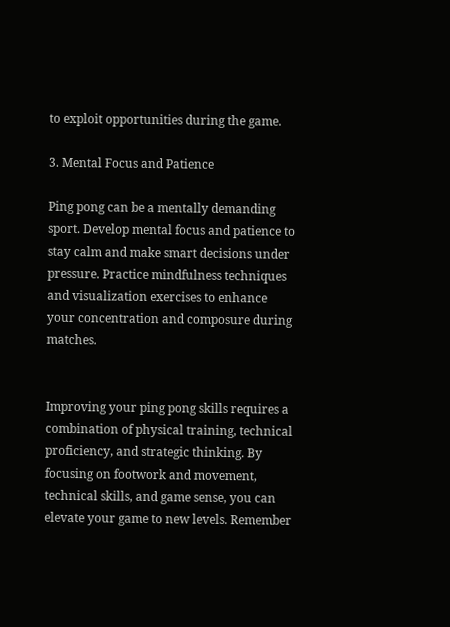to exploit opportunities during the game.

3. Mental Focus and Patience

Ping pong can be a mentally demanding sport. Develop mental focus and patience to stay calm and make smart decisions under pressure. Practice mindfulness techniques and visualization exercises to enhance your concentration and composure during matches.


Improving your ping pong skills requires a combination of physical training, technical proficiency, and strategic thinking. By focusing on footwork and movement, technical skills, and game sense, you can elevate your game to new levels. Remember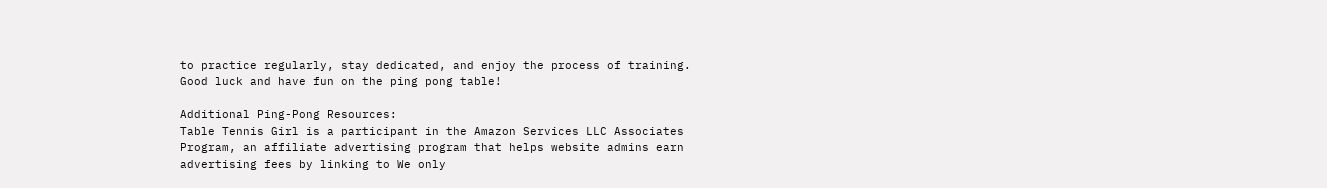to practice regularly, stay dedicated, and enjoy the process of training. Good luck and have fun on the ping pong table!

Additional Ping-Pong Resources:
Table Tennis Girl is a participant in the Amazon Services LLC Associates Program, an affiliate advertising program that helps website admins earn advertising fees by linking to We only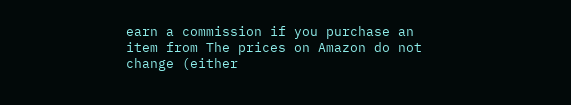earn a commission if you purchase an item from The prices on Amazon do not change (either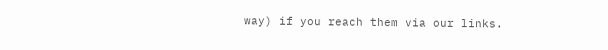way) if you reach them via our links.